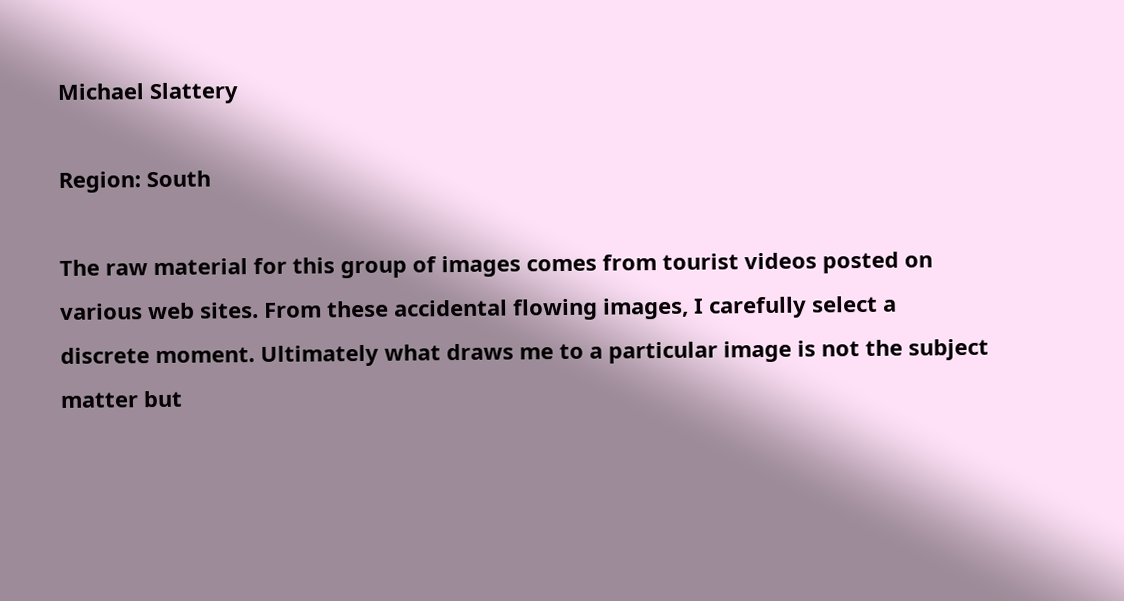Michael Slattery

Region: South

The raw material for this group of images comes from tourist videos posted on various web sites. From these accidental flowing images, I carefully select a discrete moment. Ultimately what draws me to a particular image is not the subject matter but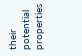their potential properties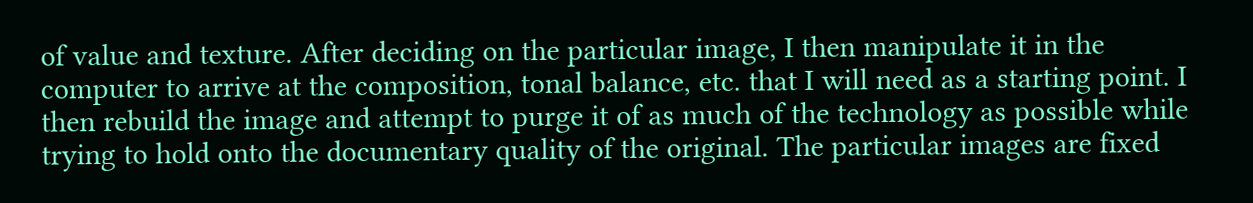of value and texture. After deciding on the particular image, I then manipulate it in the computer to arrive at the composition, tonal balance, etc. that I will need as a starting point. I then rebuild the image and attempt to purge it of as much of the technology as possible while trying to hold onto the documentary quality of the original. The particular images are fixed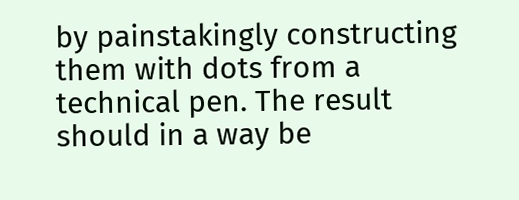by painstakingly constructing them with dots from a technical pen. The result should in a way be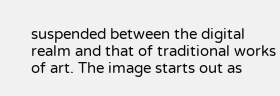suspended between the digital realm and that of traditional works of art. The image starts out as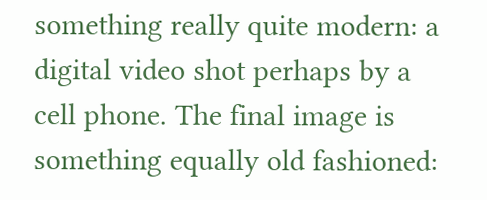something really quite modern: a digital video shot perhaps by a cell phone. The final image is something equally old fashioned: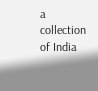a collection of India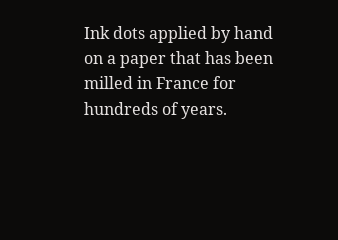Ink dots applied by hand on a paper that has been milled in France for hundreds of years.